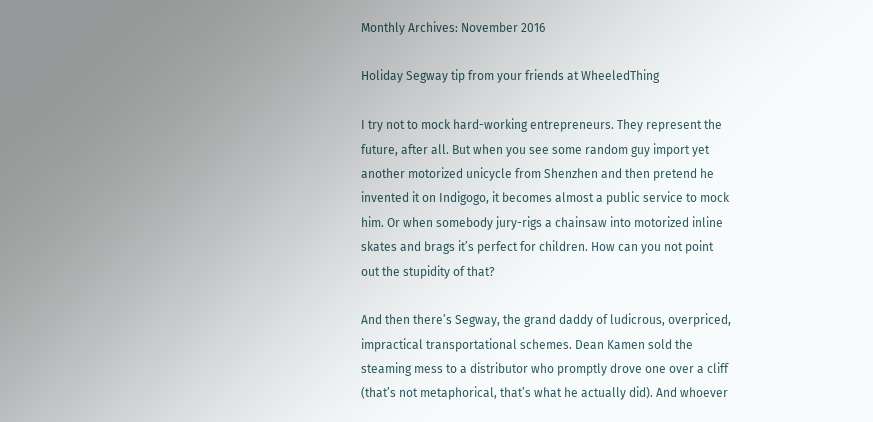Monthly Archives: November 2016

Holiday Segway tip from your friends at WheeledThing

I try not to mock hard-working entrepreneurs. They represent the future, after all. But when you see some random guy import yet another motorized unicycle from Shenzhen and then pretend he invented it on Indigogo, it becomes almost a public service to mock him. Or when somebody jury-rigs a chainsaw into motorized inline skates and brags it’s perfect for children. How can you not point out the stupidity of that?

And then there’s Segway, the grand daddy of ludicrous, overpriced, impractical transportational schemes. Dean Kamen sold the steaming mess to a distributor who promptly drove one over a cliff (that’s not metaphorical, that’s what he actually did). And whoever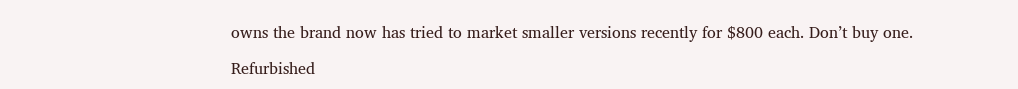owns the brand now has tried to market smaller versions recently for $800 each. Don’t buy one.

Refurbished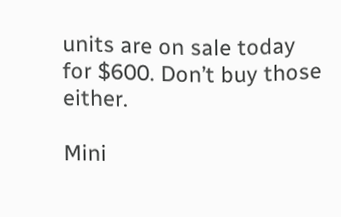units are on sale today for $600. Don’t buy those either.

Mini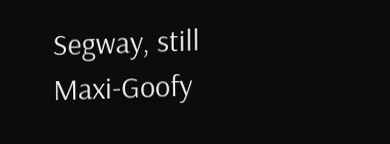Segway, still Maxi-Goofy